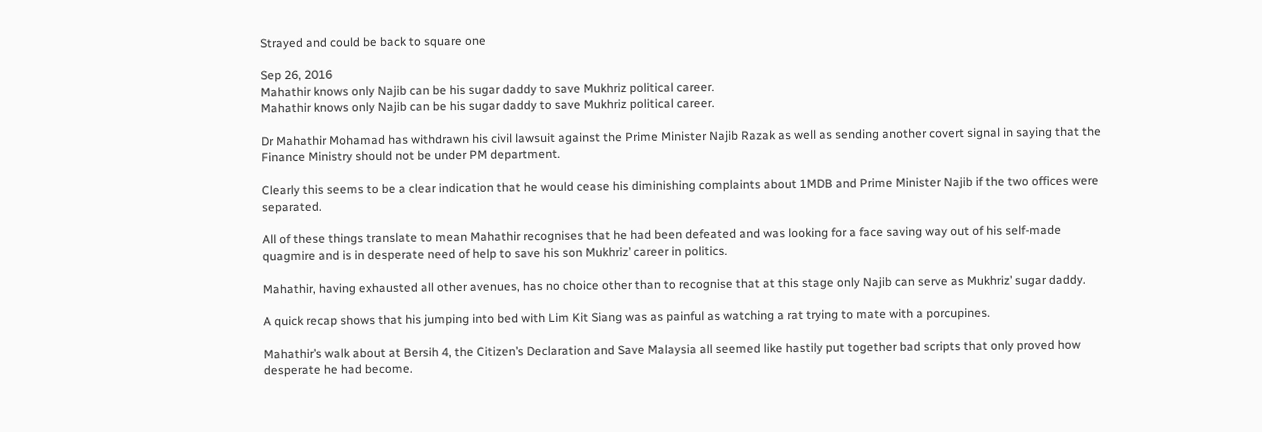Strayed and could be back to square one

Sep 26, 2016
Mahathir knows only Najib can be his sugar daddy to save Mukhriz political career.
Mahathir knows only Najib can be his sugar daddy to save Mukhriz political career.

Dr Mahathir Mohamad has withdrawn his civil lawsuit against the Prime Minister Najib Razak as well as sending another covert signal in saying that the Finance Ministry should not be under PM department.

Clearly this seems to be a clear indication that he would cease his diminishing complaints about 1MDB and Prime Minister Najib if the two offices were separated.

All of these things translate to mean Mahathir recognises that he had been defeated and was looking for a face saving way out of his self-made quagmire and is in desperate need of help to save his son Mukhriz’ career in politics.

Mahathir, having exhausted all other avenues, has no choice other than to recognise that at this stage only Najib can serve as Mukhriz’ sugar daddy.

A quick recap shows that his jumping into bed with Lim Kit Siang was as painful as watching a rat trying to mate with a porcupines.

Mahathir’s walk about at Bersih 4, the Citizen’s Declaration and Save Malaysia all seemed like hastily put together bad scripts that only proved how desperate he had become.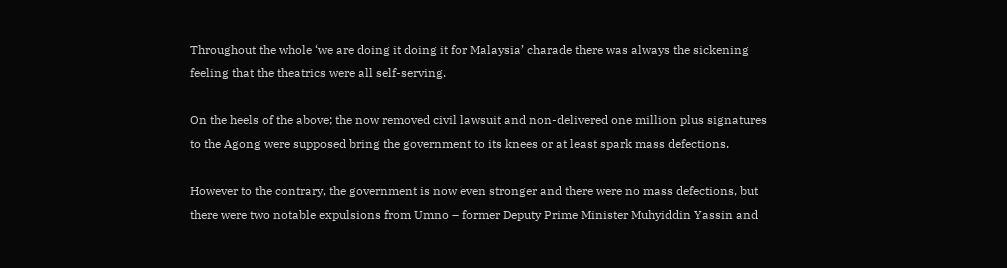Throughout the whole ‘we are doing it doing it for Malaysia’ charade there was always the sickening feeling that the theatrics were all self-serving.

On the heels of the above; the now removed civil lawsuit and non-delivered one million plus signatures to the Agong were supposed bring the government to its knees or at least spark mass defections.

However to the contrary, the government is now even stronger and there were no mass defections, but there were two notable expulsions from Umno – former Deputy Prime Minister Muhyiddin Yassin and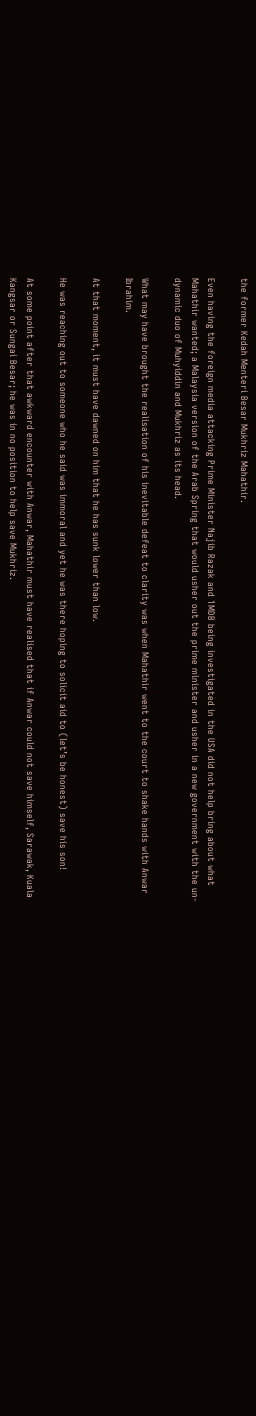the former Kedah Menteri Besar Mukhriz Mahathir.

Even having the foreign media attacking Prime Minister Najib Razak and 1MDB being investigated in the USA did not help bring about what Mahathir wanted; a Malaysia version of the Arab Spring that would usher out the prime minister and usher in a new government with the un-dynamic duo of Muhyiddin and Mukhriz as its head.

What may have brought the realisation of his inevitable defeat to clarity was when Mahathir went to the court to shake hands with Anwar Ibrahim.

At that moment, it must have dawned on him that he has sunk lower than low.

He was reaching out to someone who he said was immoral and yet he was there hoping to solicit aid to (let’s be honest) save his son!

At some point after that awkward encounter with Anwar, Mahathir must have realised that if Anwar could not save himself, Sarawak, Kuala Kangsar or Sungai Besar; he was in no position to help save Mukhriz.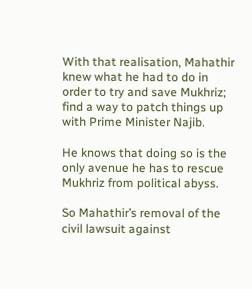With that realisation, Mahathir knew what he had to do in order to try and save Mukhriz; find a way to patch things up with Prime Minister Najib.

He knows that doing so is the only avenue he has to rescue Mukhriz from political abyss.

So Mahathir’s removal of the civil lawsuit against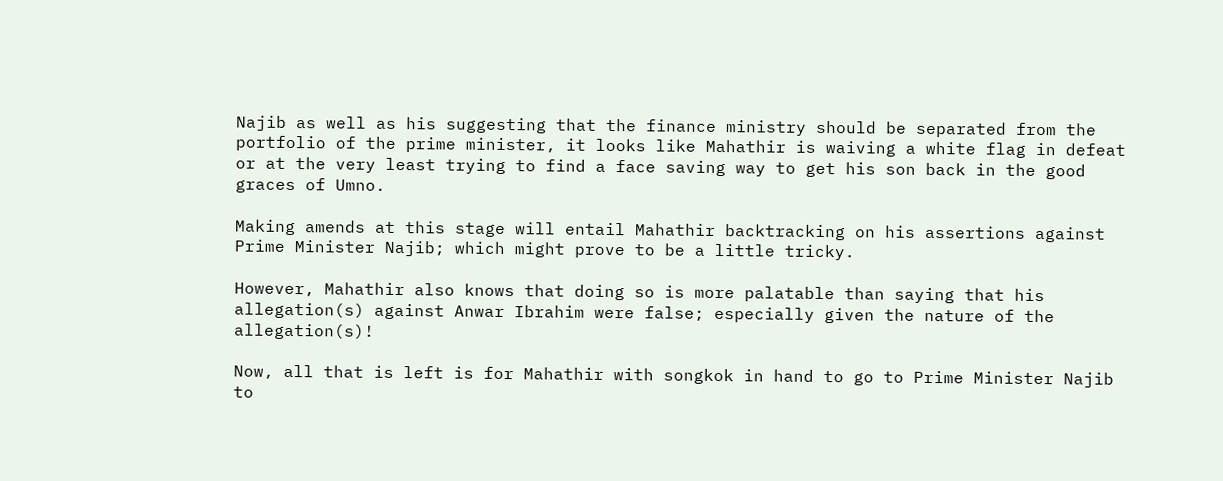Najib as well as his suggesting that the finance ministry should be separated from the portfolio of the prime minister, it looks like Mahathir is waiving a white flag in defeat or at the very least trying to find a face saving way to get his son back in the good graces of Umno.

Making amends at this stage will entail Mahathir backtracking on his assertions against Prime Minister Najib; which might prove to be a little tricky.

However, Mahathir also knows that doing so is more palatable than saying that his allegation(s) against Anwar Ibrahim were false; especially given the nature of the allegation(s)!

Now, all that is left is for Mahathir with songkok in hand to go to Prime Minister Najib to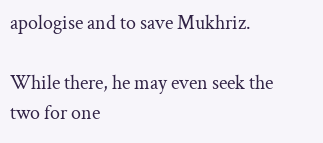apologise and to save Mukhriz.

While there, he may even seek the two for one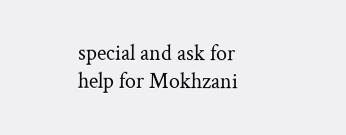special and ask for help for Mokhzani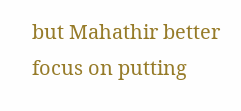but Mahathir better focus on putting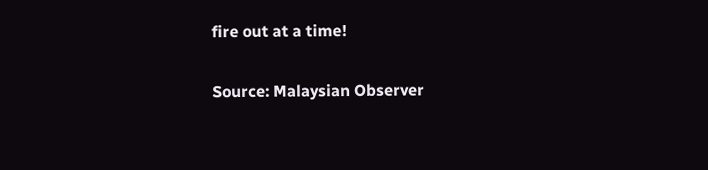fire out at a time!

Source: Malaysian Observer